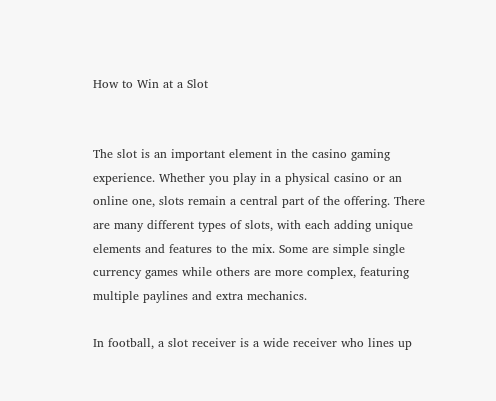How to Win at a Slot


The slot is an important element in the casino gaming experience. Whether you play in a physical casino or an online one, slots remain a central part of the offering. There are many different types of slots, with each adding unique elements and features to the mix. Some are simple single currency games while others are more complex, featuring multiple paylines and extra mechanics.

In football, a slot receiver is a wide receiver who lines up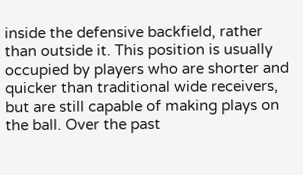inside the defensive backfield, rather than outside it. This position is usually occupied by players who are shorter and quicker than traditional wide receivers, but are still capable of making plays on the ball. Over the past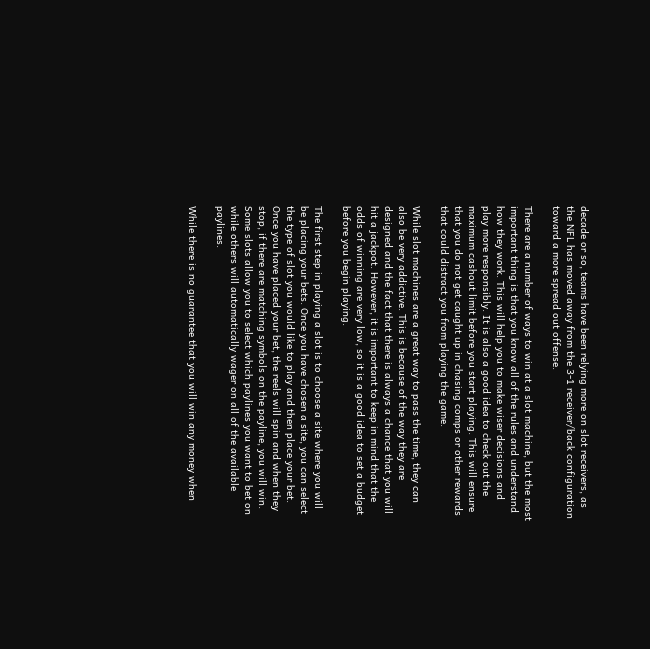decade or so, teams have been relying more on slot receivers, as the NFL has moved away from the 3-1 receiver/back configuration toward a more spread out offense.

There are a number of ways to win at a slot machine, but the most important thing is that you know all of the rules and understand how they work. This will help you to make wiser decisions and play more responsibly. It is also a good idea to check out the maximum cashout limit before you start playing. This will ensure that you do not get caught up in chasing comps or other rewards that could distract you from playing the game.

While slot machines are a great way to pass the time, they can also be very addictive. This is because of the way they are designed and the fact that there is always a chance that you will hit a jackpot. However, it is important to keep in mind that the odds of winning are very low, so it is a good idea to set a budget before you begin playing.

The first step in playing a slot is to choose a site where you will be placing your bets. Once you have chosen a site, you can select the type of slot you would like to play and then place your bet. Once you have placed your bet, the reels will spin and when they stop, if there are matching symbols on the payline, you will win. Some slots allow you to select which paylines you want to bet on while others will automatically wager on all of the available paylines.

While there is no guarantee that you will win any money when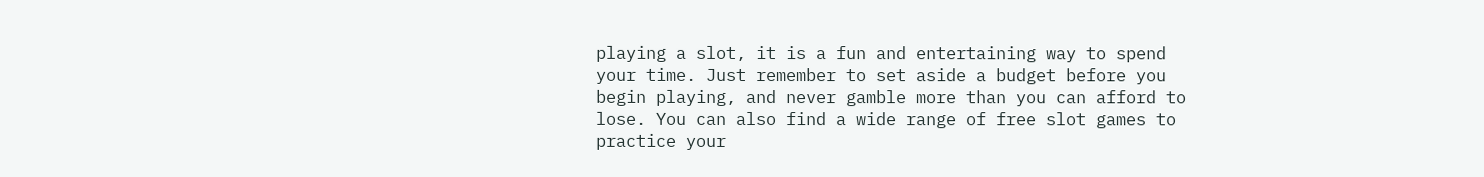playing a slot, it is a fun and entertaining way to spend your time. Just remember to set aside a budget before you begin playing, and never gamble more than you can afford to lose. You can also find a wide range of free slot games to practice your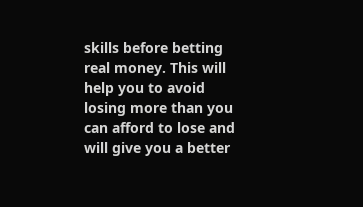skills before betting real money. This will help you to avoid losing more than you can afford to lose and will give you a better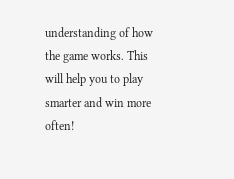understanding of how the game works. This will help you to play smarter and win more often!